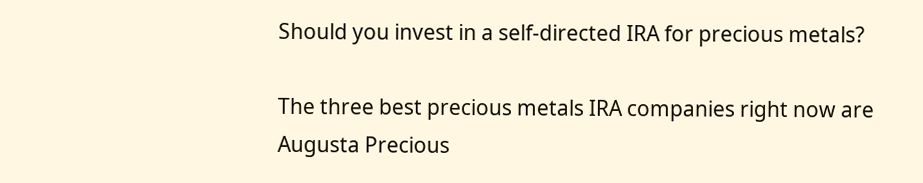Should you invest in a self-directed IRA for precious metals?

The three best precious metals IRA companies right now are Augusta Precious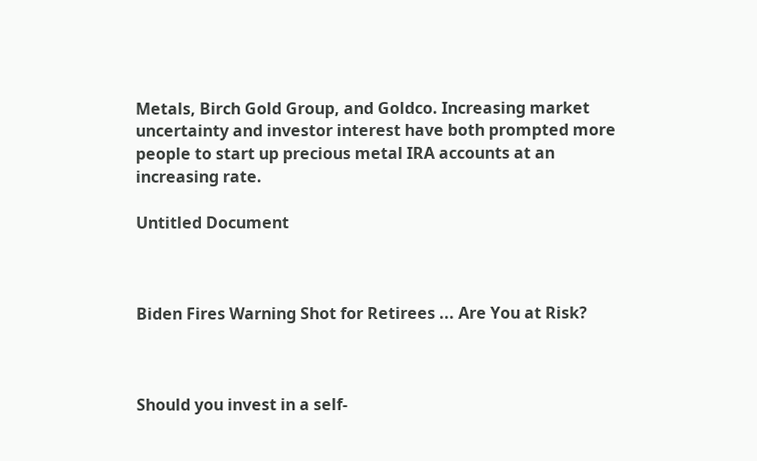Metals, Birch Gold Group, and Goldco. Increasing market uncertainty and investor interest have both prompted more people to start up precious metal IRA accounts at an increasing rate.

Untitled Document



Biden Fires Warning Shot for Retirees ... Are You at Risk?



Should you invest in a self-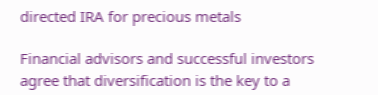directed IRA for precious metals

Financial advisors and successful investors agree that diversification is the key to a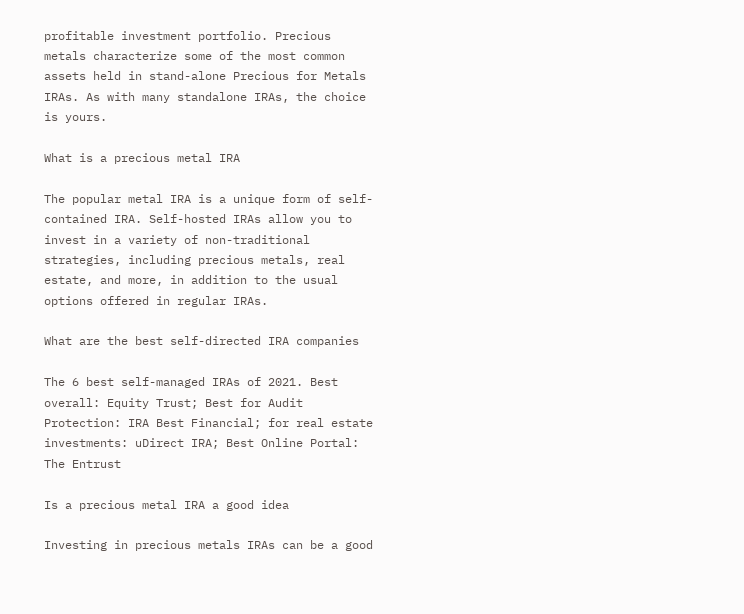profitable investment portfolio. Precious metals characterize some of the most common assets held in stand-alone Precious for Metals IRAs. As with many standalone IRAs, the choice is yours.

What is a precious metal IRA

The popular metal IRA is a unique form of self-contained IRA. Self-hosted IRAs allow you to invest in a variety of non-traditional strategies, including precious metals, real estate, and more, in addition to the usual options offered in regular IRAs.

What are the best self-directed IRA companies

The 6 best self-managed IRAs of 2021. Best overall: Equity Trust; Best for Audit Protection: IRA Best Financial; for real estate investments: uDirect IRA; Best Online Portal: The Entrust

Is a precious metal IRA a good idea

Investing in precious metals IRAs can be a good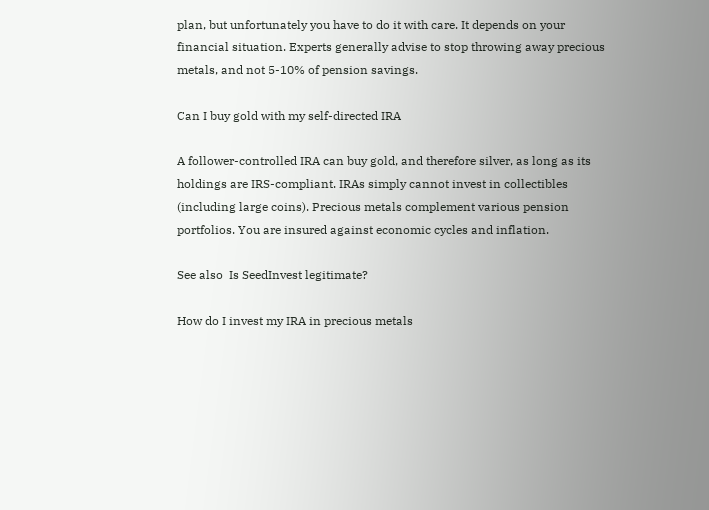plan, but unfortunately you have to do it with care. It depends on your financial situation. Experts generally advise to stop throwing away precious metals, and not 5-10% of pension savings.

Can I buy gold with my self-directed IRA

A follower-controlled IRA can buy gold, and therefore silver, as long as its holdings are IRS-compliant. IRAs simply cannot invest in collectibles (including large coins). Precious metals complement various pension portfolios. You are insured against economic cycles and inflation.

See also  Is SeedInvest legitimate?

How do I invest my IRA in precious metals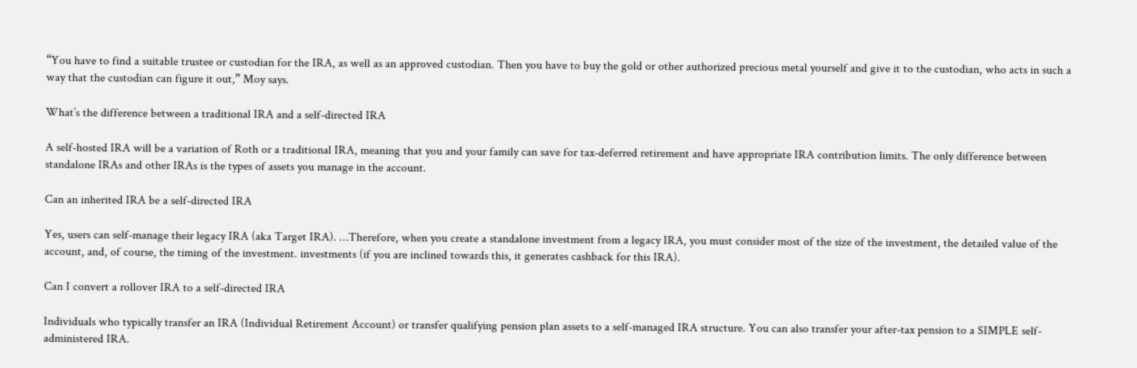“You have to find a suitable trustee or custodian for the IRA, as well as an approved custodian. Then you have to buy the gold or other authorized precious metal yourself and give it to the custodian, who acts in such a way that the custodian can figure it out,” Moy says.

What’s the difference between a traditional IRA and a self-directed IRA

A self-hosted IRA will be a variation of Roth or a traditional IRA, meaning that you and your family can save for tax-deferred retirement and have appropriate IRA contribution limits. The only difference between standalone IRAs and other IRAs is the types of assets you manage in the account.

Can an inherited IRA be a self-directed IRA

Yes, users can self-manage their legacy IRA (aka Target IRA). …Therefore, when you create a standalone investment from a legacy IRA, you must consider most of the size of the investment, the detailed value of the account, and, of course, the timing of the investment. investments (if you are inclined towards this, it generates cashback for this IRA).

Can I convert a rollover IRA to a self-directed IRA

Individuals who typically transfer an IRA (Individual Retirement Account) or transfer qualifying pension plan assets to a self-managed IRA structure. You can also transfer your after-tax pension to a SIMPLE self-administered IRA.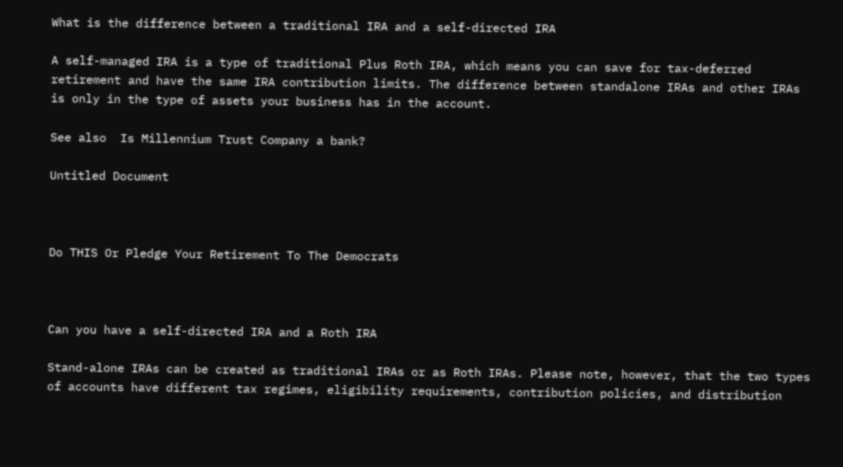What is the difference between a traditional IRA and a self-directed IRA

A self-managed IRA is a type of traditional Plus Roth IRA, which means you can save for tax-deferred retirement and have the same IRA contribution limits. The difference between standalone IRAs and other IRAs is only in the type of assets your business has in the account.

See also  Is Millennium Trust Company a bank?

Untitled Document



Do THIS Or Pledge Your Retirement To The Democrats



Can you have a self-directed IRA and a Roth IRA

Stand-alone IRAs can be created as traditional IRAs or as Roth IRAs. Please note, however, that the two types of accounts have different tax regimes, eligibility requirements, contribution policies, and distribution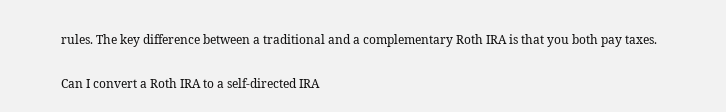rules. The key difference between a traditional and a complementary Roth IRA is that you both pay taxes.

Can I convert a Roth IRA to a self-directed IRA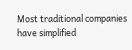Most traditional companies have simplified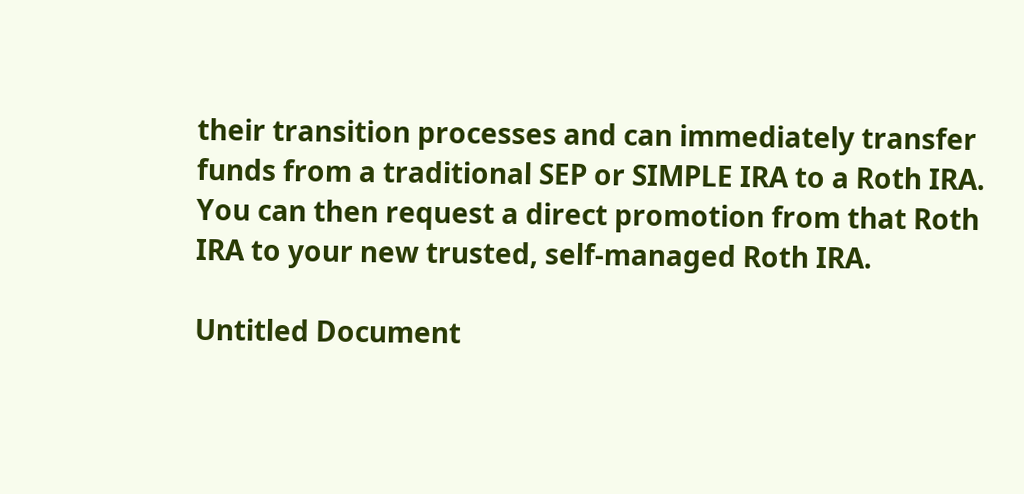their transition processes and can immediately transfer funds from a traditional SEP or SIMPLE IRA to a Roth IRA. You can then request a direct promotion from that Roth IRA to your new trusted, self-managed Roth IRA.

Untitled Document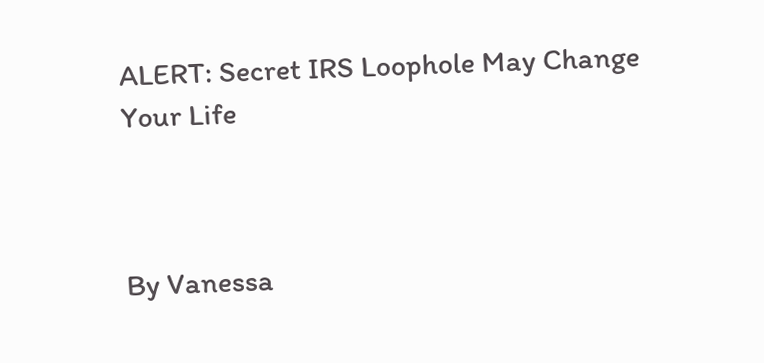ALERT: Secret IRS Loophole May Change Your Life



By Vanessa